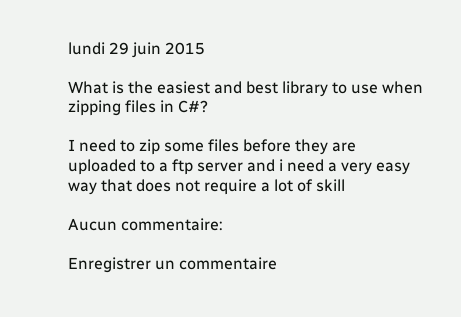lundi 29 juin 2015

What is the easiest and best library to use when zipping files in C#?

I need to zip some files before they are uploaded to a ftp server and i need a very easy way that does not require a lot of skill

Aucun commentaire:

Enregistrer un commentaire